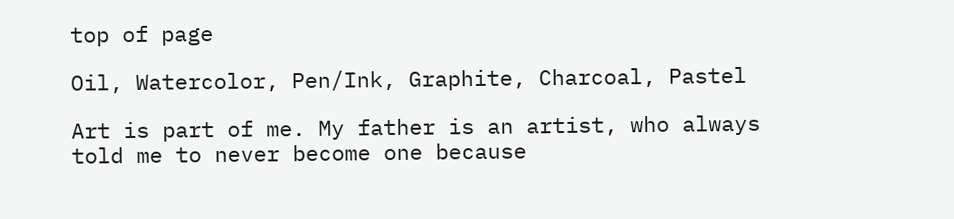top of page

Oil, Watercolor, Pen/Ink, Graphite, Charcoal, Pastel

Art is part of me. My father is an artist, who always told me to never become one because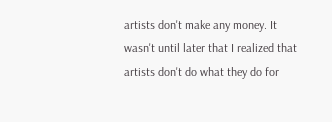artists don't make any money. It wasn't until later that I realized that artists don't do what they do for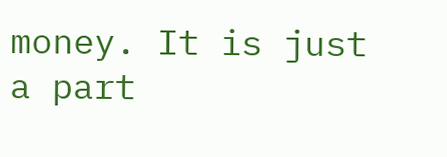money. It is just a part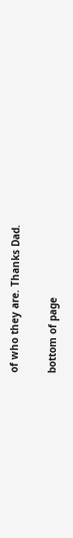of who they are. Thanks Dad.

bottom of page